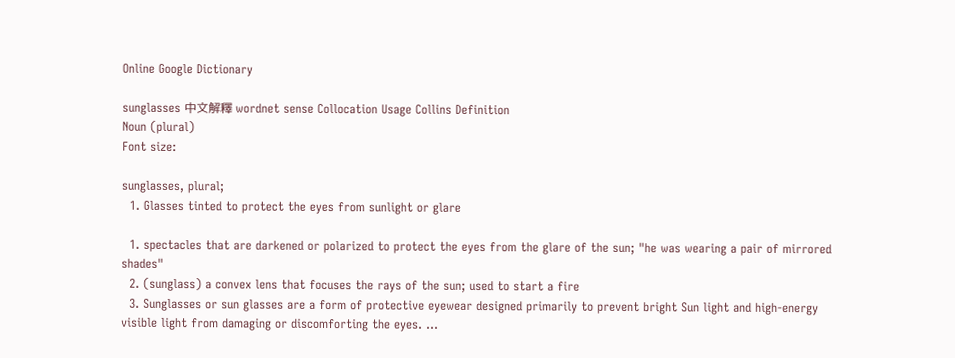Online Google Dictionary

sunglasses 中文解釋 wordnet sense Collocation Usage Collins Definition
Noun (plural)
Font size:

sunglasses, plural;
  1. Glasses tinted to protect the eyes from sunlight or glare

  1. spectacles that are darkened or polarized to protect the eyes from the glare of the sun; "he was wearing a pair of mirrored shades"
  2. (sunglass) a convex lens that focuses the rays of the sun; used to start a fire
  3. Sunglasses or sun glasses are a form of protective eyewear designed primarily to prevent bright Sun light and high-energy visible light from damaging or discomforting the eyes. ...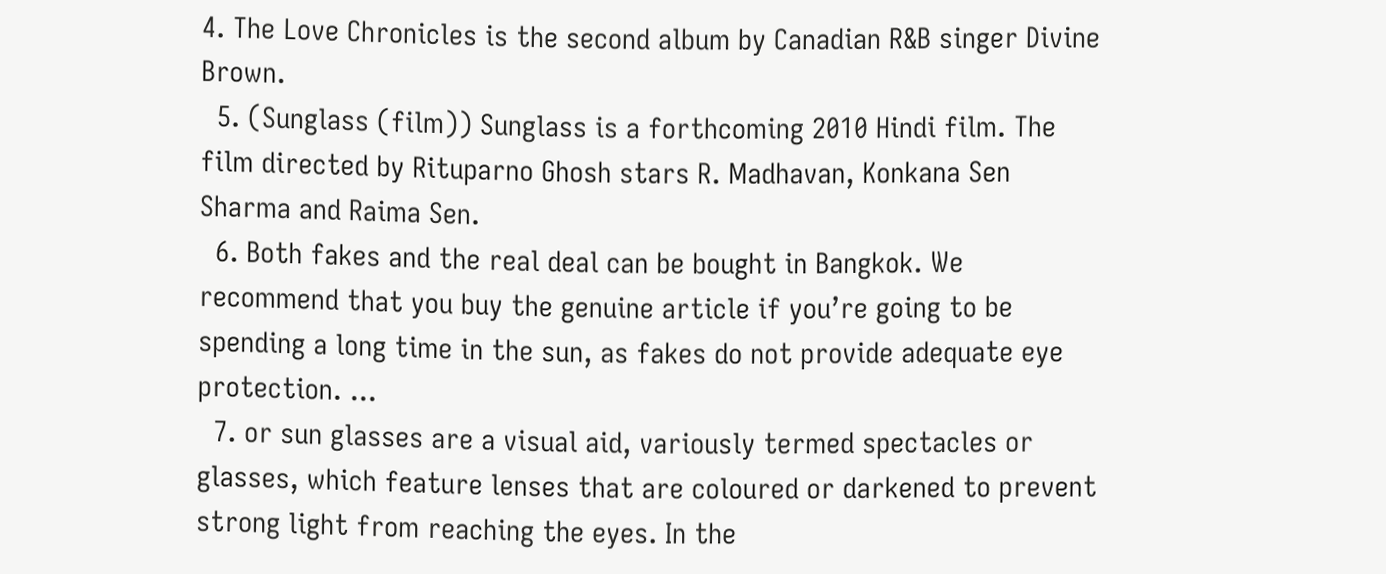4. The Love Chronicles is the second album by Canadian R&B singer Divine Brown.
  5. (Sunglass (film)) Sunglass is a forthcoming 2010 Hindi film. The film directed by Rituparno Ghosh stars R. Madhavan, Konkana Sen Sharma and Raima Sen.
  6. Both fakes and the real deal can be bought in Bangkok. We recommend that you buy the genuine article if you’re going to be spending a long time in the sun, as fakes do not provide adequate eye protection. ...
  7. or sun glasses are a visual aid, variously termed spectacles or glasses, which feature lenses that are coloured or darkened to prevent strong light from reaching the eyes. In the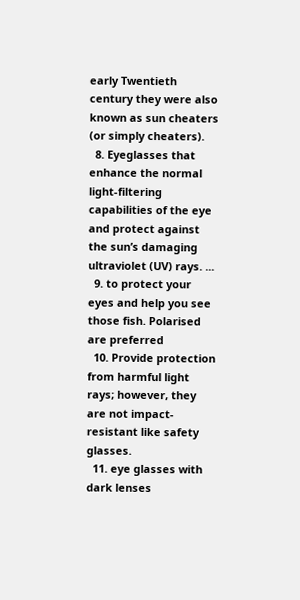early Twentieth century they were also known as sun cheaters (or simply cheaters).
  8. Eyeglasses that enhance the normal light-filtering capabilities of the eye and protect against the sun’s damaging ultraviolet (UV) rays. ...
  9. to protect your eyes and help you see those fish. Polarised are preferred
  10. Provide protection from harmful light rays; however, they are not impact-resistant like safety glasses.
  11. eye glasses with dark lenses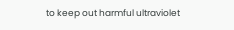to keep out harmful ultraviolet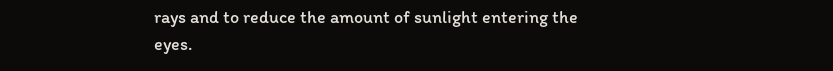rays and to reduce the amount of sunlight entering the eyes.